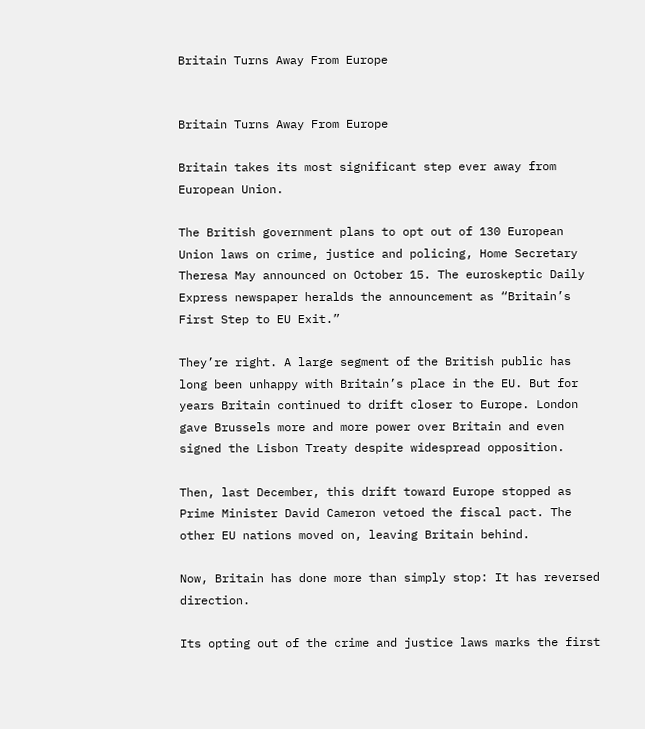Britain Turns Away From Europe


Britain Turns Away From Europe

Britain takes its most significant step ever away from European Union.

The British government plans to opt out of 130 European Union laws on crime, justice and policing, Home Secretary Theresa May announced on October 15. The euroskeptic Daily Express newspaper heralds the announcement as “Britain’s First Step to EU Exit.”

They’re right. A large segment of the British public has long been unhappy with Britain’s place in the EU. But for years Britain continued to drift closer to Europe. London gave Brussels more and more power over Britain and even signed the Lisbon Treaty despite widespread opposition.

Then, last December, this drift toward Europe stopped as Prime Minister David Cameron vetoed the fiscal pact. The other EU nations moved on, leaving Britain behind.

Now, Britain has done more than simply stop: It has reversed direction.

Its opting out of the crime and justice laws marks the first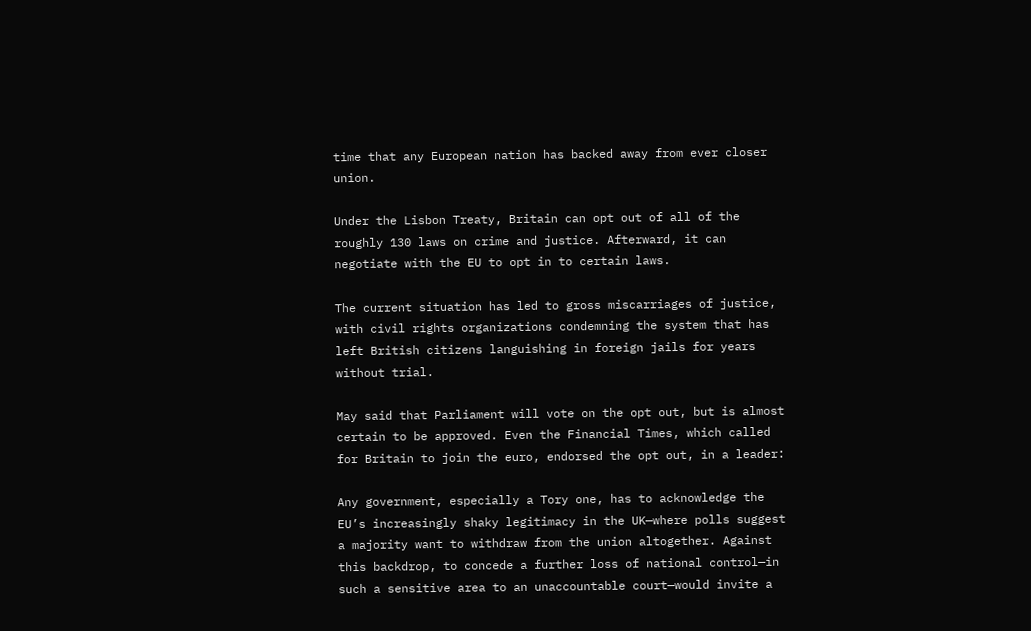time that any European nation has backed away from ever closer union.

Under the Lisbon Treaty, Britain can opt out of all of the roughly 130 laws on crime and justice. Afterward, it can negotiate with the EU to opt in to certain laws.

The current situation has led to gross miscarriages of justice, with civil rights organizations condemning the system that has left British citizens languishing in foreign jails for years without trial.

May said that Parliament will vote on the opt out, but is almost certain to be approved. Even the Financial Times, which called for Britain to join the euro, endorsed the opt out, in a leader:

Any government, especially a Tory one, has to acknowledge the EU’s increasingly shaky legitimacy in the UK—where polls suggest a majority want to withdraw from the union altogether. Against this backdrop, to concede a further loss of national control—in such a sensitive area to an unaccountable court—would invite a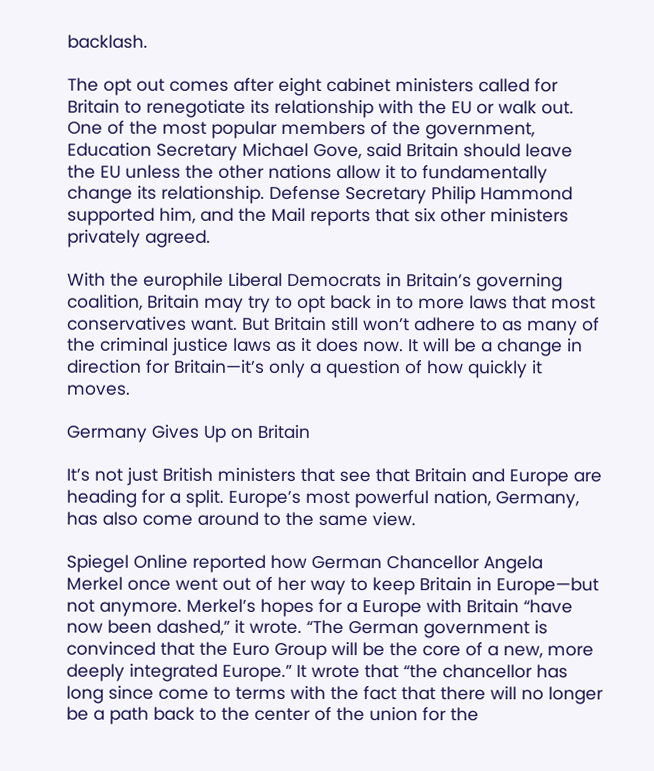backlash.

The opt out comes after eight cabinet ministers called for Britain to renegotiate its relationship with the EU or walk out. One of the most popular members of the government, Education Secretary Michael Gove, said Britain should leave the EU unless the other nations allow it to fundamentally change its relationship. Defense Secretary Philip Hammond supported him, and the Mail reports that six other ministers privately agreed.

With the europhile Liberal Democrats in Britain’s governing coalition, Britain may try to opt back in to more laws that most conservatives want. But Britain still won’t adhere to as many of the criminal justice laws as it does now. It will be a change in direction for Britain—it’s only a question of how quickly it moves.

Germany Gives Up on Britain

It’s not just British ministers that see that Britain and Europe are heading for a split. Europe’s most powerful nation, Germany, has also come around to the same view.

Spiegel Online reported how German Chancellor Angela Merkel once went out of her way to keep Britain in Europe—but not anymore. Merkel’s hopes for a Europe with Britain “have now been dashed,” it wrote. “The German government is convinced that the Euro Group will be the core of a new, more deeply integrated Europe.” It wrote that “the chancellor has long since come to terms with the fact that there will no longer be a path back to the center of the union for the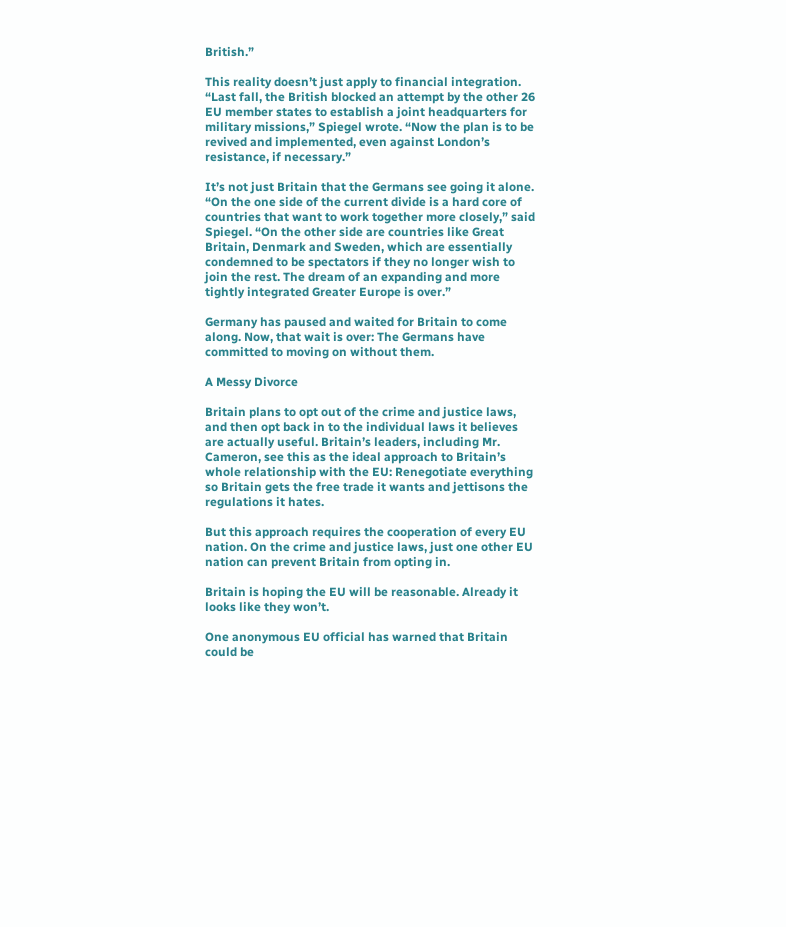British.”

This reality doesn’t just apply to financial integration. “Last fall, the British blocked an attempt by the other 26 EU member states to establish a joint headquarters for military missions,” Spiegel wrote. “Now the plan is to be revived and implemented, even against London’s resistance, if necessary.”

It’s not just Britain that the Germans see going it alone. “On the one side of the current divide is a hard core of countries that want to work together more closely,” said Spiegel. “On the other side are countries like Great Britain, Denmark and Sweden, which are essentially condemned to be spectators if they no longer wish to join the rest. The dream of an expanding and more tightly integrated Greater Europe is over.”

Germany has paused and waited for Britain to come along. Now, that wait is over: The Germans have committed to moving on without them.

A Messy Divorce

Britain plans to opt out of the crime and justice laws, and then opt back in to the individual laws it believes are actually useful. Britain’s leaders, including Mr. Cameron, see this as the ideal approach to Britain’s whole relationship with the EU: Renegotiate everything so Britain gets the free trade it wants and jettisons the regulations it hates.

But this approach requires the cooperation of every EU nation. On the crime and justice laws, just one other EU nation can prevent Britain from opting in.

Britain is hoping the EU will be reasonable. Already it looks like they won’t.

One anonymous EU official has warned that Britain could be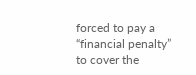forced to pay a “financial penalty” to cover the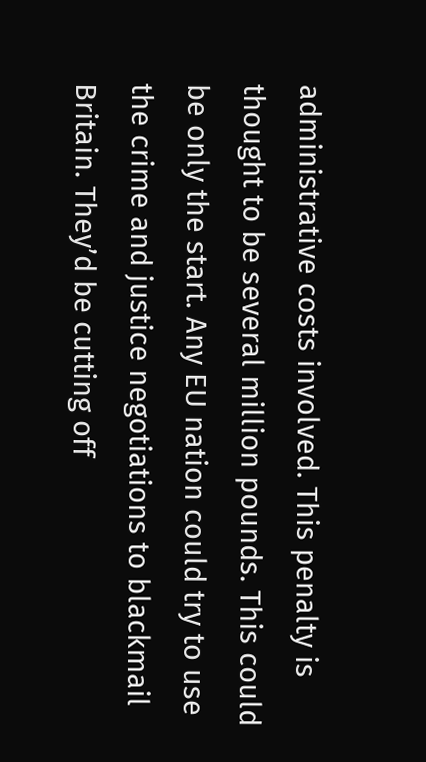administrative costs involved. This penalty is thought to be several million pounds. This could be only the start. Any EU nation could try to use the crime and justice negotiations to blackmail Britain. They’d be cutting off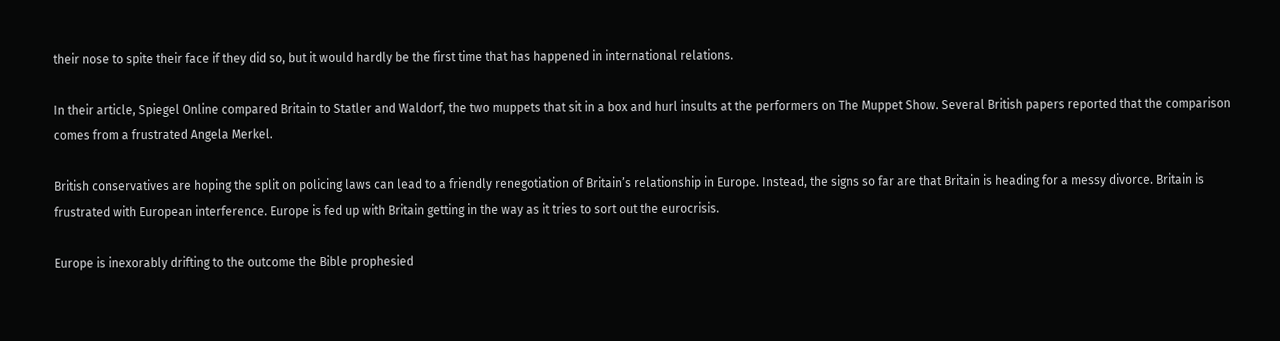their nose to spite their face if they did so, but it would hardly be the first time that has happened in international relations.

In their article, Spiegel Online compared Britain to Statler and Waldorf, the two muppets that sit in a box and hurl insults at the performers on The Muppet Show. Several British papers reported that the comparison comes from a frustrated Angela Merkel.

British conservatives are hoping the split on policing laws can lead to a friendly renegotiation of Britain’s relationship in Europe. Instead, the signs so far are that Britain is heading for a messy divorce. Britain is frustrated with European interference. Europe is fed up with Britain getting in the way as it tries to sort out the eurocrisis.

Europe is inexorably drifting to the outcome the Bible prophesied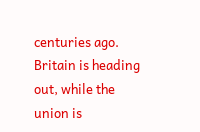centuries ago. Britain is heading out, while the union is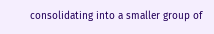consolidating into a smaller group of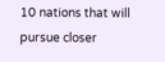10 nations that will pursue closer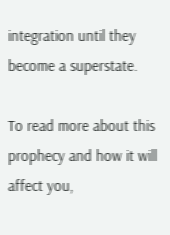integration until they become a superstate.

To read more about this prophecy and how it will affect you,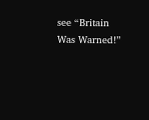see “Britain Was Warned!”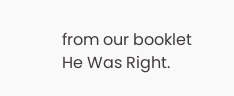from our booklet He Was Right.